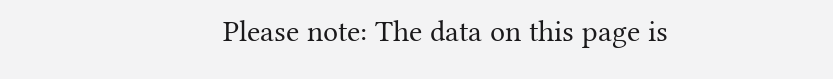Please note: The data on this page is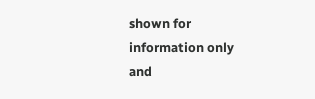shown for information only and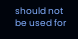should not be used for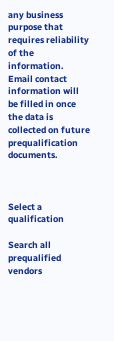any business purpose that requires reliability of the information.
Email contact information will be filled in once the data is collected on future prequalification documents.



Select a qualification

Search all prequalified vendors